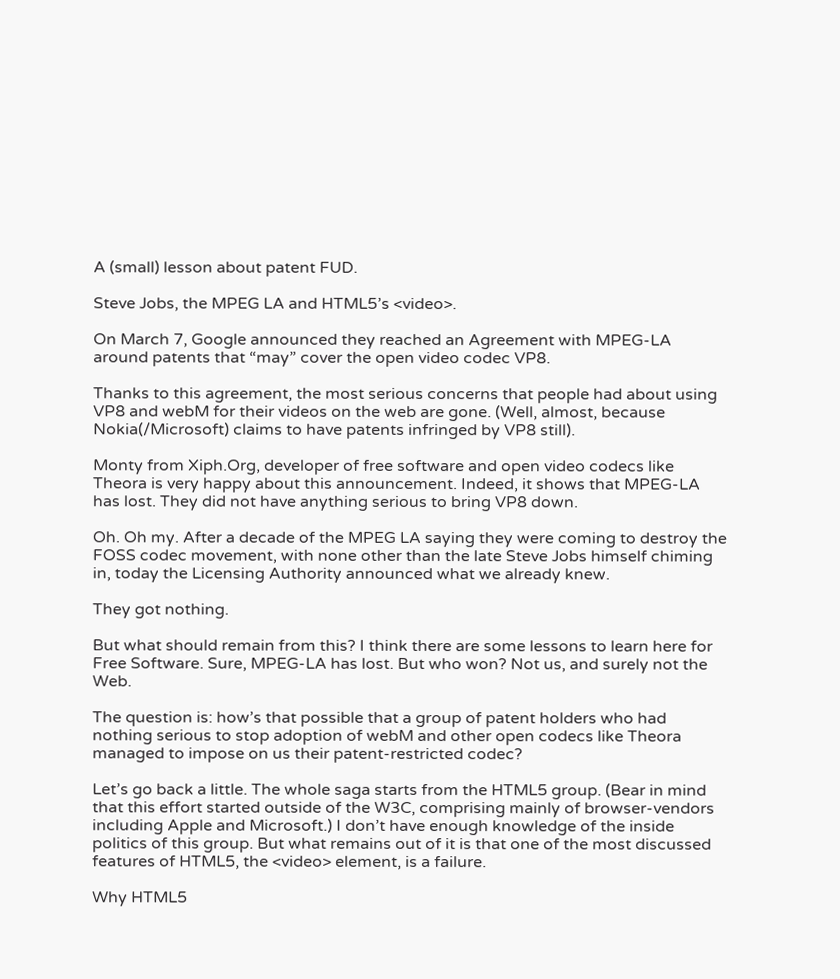A (small) lesson about patent FUD.

Steve Jobs, the MPEG LA and HTML5’s <video>.

On March 7, Google announced they reached an Agreement with MPEG-LA around patents that “may” cover the open video codec VP8.

Thanks to this agreement, the most serious concerns that people had about using VP8 and webM for their videos on the web are gone. (Well, almost, because Nokia(/Microsoft) claims to have patents infringed by VP8 still).

Monty from Xiph.Org, developer of free software and open video codecs like Theora is very happy about this announcement. Indeed, it shows that MPEG-LA has lost. They did not have anything serious to bring VP8 down.

Oh. Oh my. After a decade of the MPEG LA saying they were coming to destroy the FOSS codec movement, with none other than the late Steve Jobs himself chiming in, today the Licensing Authority announced what we already knew.

They got nothing.

But what should remain from this? I think there are some lessons to learn here for Free Software. Sure, MPEG-LA has lost. But who won? Not us, and surely not the Web.

The question is: how’s that possible that a group of patent holders who had nothing serious to stop adoption of webM and other open codecs like Theora managed to impose on us their patent-restricted codec?

Let’s go back a little. The whole saga starts from the HTML5 group. (Bear in mind that this effort started outside of the W3C, comprising mainly of browser-vendors including Apple and Microsoft.) I don’t have enough knowledge of the inside politics of this group. But what remains out of it is that one of the most discussed features of HTML5, the <video> element, is a failure.

Why HTML5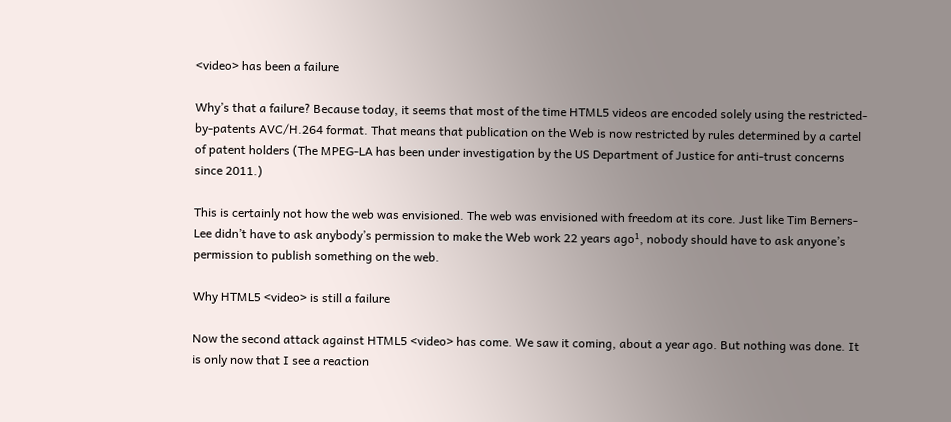<video> has been a failure

Why’s that a failure? Because today, it seems that most of the time HTML5 videos are encoded solely using the restricted-by-patents AVC/H.264 format. That means that publication on the Web is now restricted by rules determined by a cartel of patent holders (The MPEG-LA has been under investigation by the US Department of Justice for anti-trust concerns since 2011.)

This is certainly not how the web was envisioned. The web was envisioned with freedom at its core. Just like Tim Berners-Lee didn’t have to ask anybody’s permission to make the Web work 22 years ago¹, nobody should have to ask anyone’s permission to publish something on the web.

Why HTML5 <video> is still a failure

Now the second attack against HTML5 <video> has come. We saw it coming, about a year ago. But nothing was done. It is only now that I see a reaction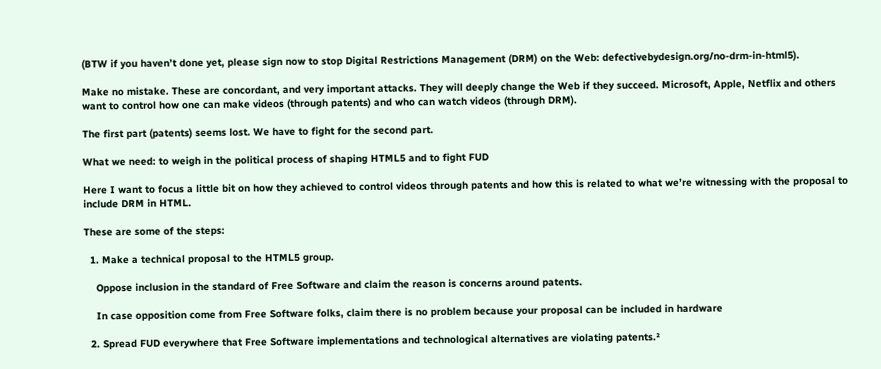(BTW if you haven’t done yet, please sign now to stop Digital Restrictions Management (DRM) on the Web: defectivebydesign.org/no-drm-in-html5).

Make no mistake. These are concordant, and very important attacks. They will deeply change the Web if they succeed. Microsoft, Apple, Netflix and others want to control how one can make videos (through patents) and who can watch videos (through DRM).

The first part (patents) seems lost. We have to fight for the second part.

What we need: to weigh in the political process of shaping HTML5 and to fight FUD

Here I want to focus a little bit on how they achieved to control videos through patents and how this is related to what we’re witnessing with the proposal to include DRM in HTML.

These are some of the steps:

  1. Make a technical proposal to the HTML5 group.

    Oppose inclusion in the standard of Free Software and claim the reason is concerns around patents.

    In case opposition come from Free Software folks, claim there is no problem because your proposal can be included in hardware

  2. Spread FUD everywhere that Free Software implementations and technological alternatives are violating patents.²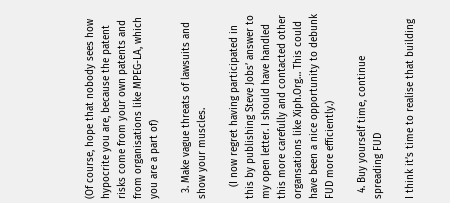(Of course, hope that nobody sees how hypocrite you are, because the patent risks come from your own patents and from organisations like MPEG-LA, which you are a part of)

  3. Make vague threats of lawsuits and show your muscles.

    (I now regret having participated in this by publishing Steve Jobs’ answer to my open letter. I should have handled this more carefully and contacted other organsations like Xiph.Org… This could have been a nice opportunity to debunk FUD more efficiently.)

  4. Buy yourself time, continue spreading FUD

I think it’s time to realise that building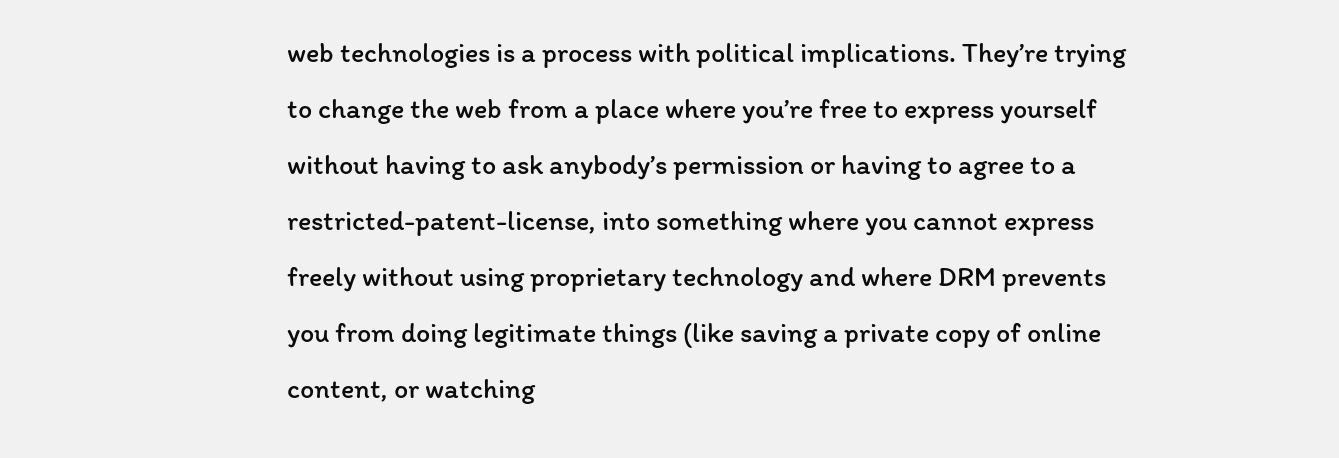web technologies is a process with political implications. They’re trying to change the web from a place where you’re free to express yourself without having to ask anybody’s permission or having to agree to a restricted-patent-license, into something where you cannot express freely without using proprietary technology and where DRM prevents you from doing legitimate things (like saving a private copy of online content, or watching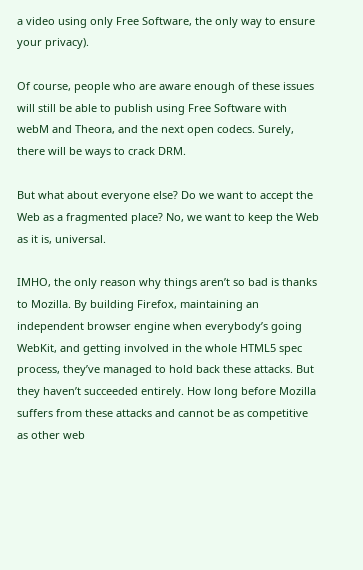a video using only Free Software, the only way to ensure your privacy).

Of course, people who are aware enough of these issues will still be able to publish using Free Software with webM and Theora, and the next open codecs. Surely, there will be ways to crack DRM.

But what about everyone else? Do we want to accept the Web as a fragmented place? No, we want to keep the Web as it is, universal.

IMHO, the only reason why things aren’t so bad is thanks to Mozilla. By building Firefox, maintaining an independent browser engine when everybody’s going WebKit, and getting involved in the whole HTML5 spec process, they’ve managed to hold back these attacks. But they haven’t succeeded entirely. How long before Mozilla suffers from these attacks and cannot be as competitive as other web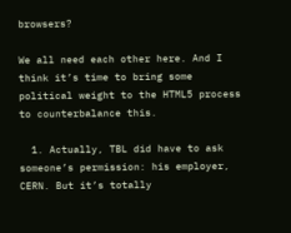browsers?

We all need each other here. And I think it’s time to bring some political weight to the HTML5 process to counterbalance this.

  1. Actually, TBL did have to ask someone’s permission: his employer, CERN. But it’s totally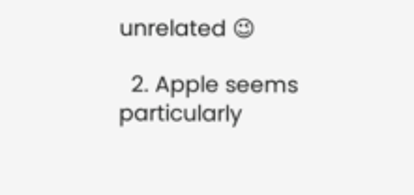unrelated 😉

  2. Apple seems particularly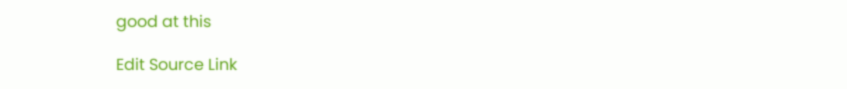good at this

Edit Source Link